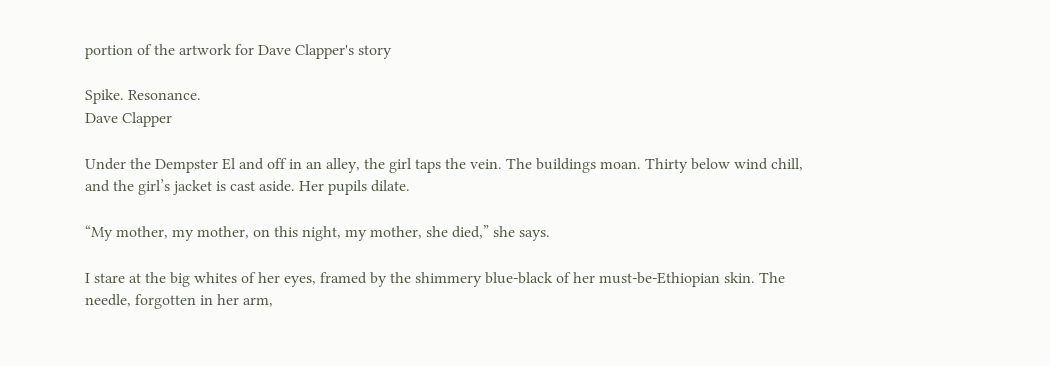portion of the artwork for Dave Clapper's story

Spike. Resonance.
Dave Clapper

Under the Dempster El and off in an alley, the girl taps the vein. The buildings moan. Thirty below wind chill, and the girl’s jacket is cast aside. Her pupils dilate.

“My mother, my mother, on this night, my mother, she died,” she says.

I stare at the big whites of her eyes, framed by the shimmery blue-black of her must-be-Ethiopian skin. The needle, forgotten in her arm,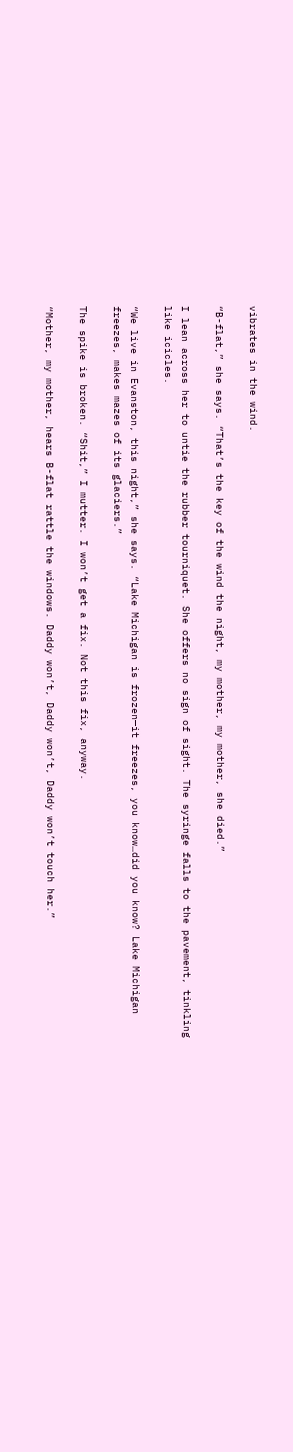vibrates in the wind.

“B-flat,” she says. “That’s the key of the wind the night, my mother, my mother, she died.”

I lean across her to untie the rubber tourniquet. She offers no sign of sight. The syringe falls to the pavement, tinkling like icicles.

“We live in Evanston, this night,” she says. “Lake Michigan is frozen—it freezes, you know…did you know? Lake Michigan freezes, makes mazes of its glaciers.”

The spike is broken. “Shit,” I mutter. I won’t get a fix. Not this fix, anyway.

“Mother, my mother, hears B-flat rattle the windows. Daddy won’t, Daddy won’t, Daddy won’t touch her.”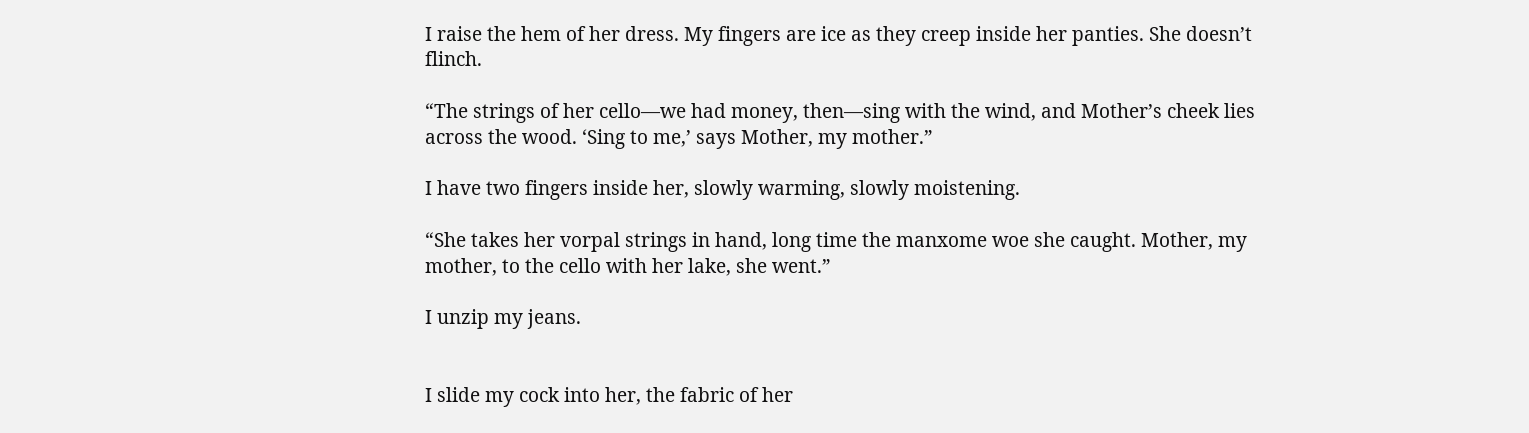I raise the hem of her dress. My fingers are ice as they creep inside her panties. She doesn’t flinch.

“The strings of her cello—we had money, then—sing with the wind, and Mother’s cheek lies across the wood. ‘Sing to me,’ says Mother, my mother.”

I have two fingers inside her, slowly warming, slowly moistening.

“She takes her vorpal strings in hand, long time the manxome woe she caught. Mother, my mother, to the cello with her lake, she went.”

I unzip my jeans.


I slide my cock into her, the fabric of her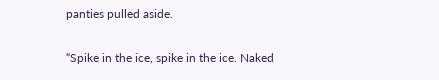panties pulled aside.

“Spike in the ice, spike in the ice. Naked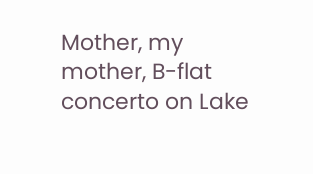Mother, my mother, B-flat concerto on Lake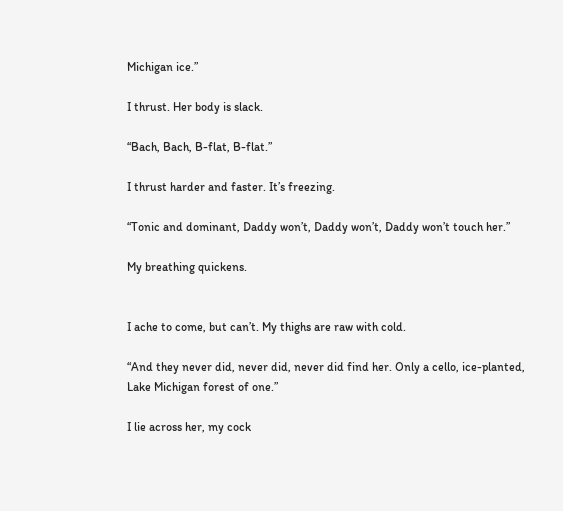Michigan ice.”

I thrust. Her body is slack.

“Bach, Bach, B-flat, B-flat.”

I thrust harder and faster. It’s freezing.

“Tonic and dominant, Daddy won’t, Daddy won’t, Daddy won’t touch her.”

My breathing quickens.


I ache to come, but can’t. My thighs are raw with cold.

“And they never did, never did, never did find her. Only a cello, ice-planted, Lake Michigan forest of one.”

I lie across her, my cock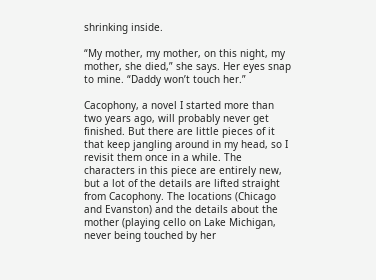shrinking inside.

“My mother, my mother, on this night, my mother, she died,” she says. Her eyes snap to mine. “Daddy won’t touch her.”

Cacophony, a novel I started more than two years ago, will probably never get finished. But there are little pieces of it that keep jangling around in my head, so I revisit them once in a while. The characters in this piece are entirely new, but a lot of the details are lifted straight from Cacophony. The locations (Chicago and Evanston) and the details about the mother (playing cello on Lake Michigan, never being touched by her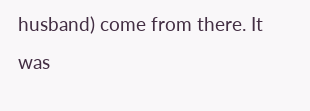husband) come from there. It was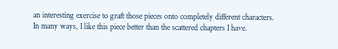an interesting exercise to graft those pieces onto completely different characters. In many ways, I like this piece better than the scattered chapters I have.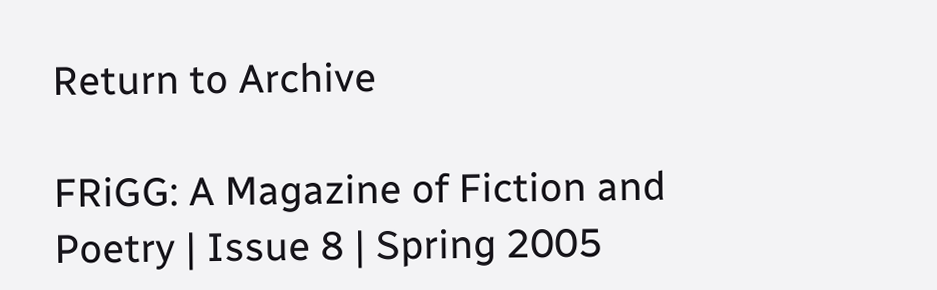Return to Archive

FRiGG: A Magazine of Fiction and Poetry | Issue 8 | Spring 2005